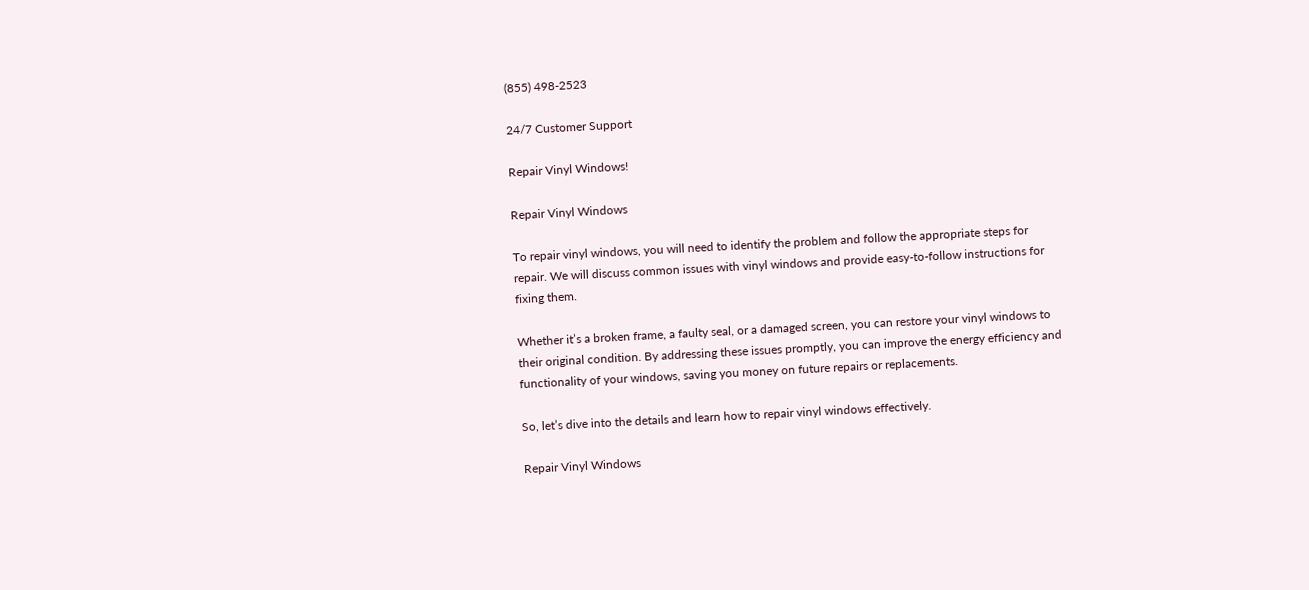(855) 498-2523

24/7 Customer Support

Repair Vinyl Windows!

Repair Vinyl Windows

To repair vinyl windows, you will need to identify the problem and follow the appropriate steps for repair. We will discuss common issues with vinyl windows and provide easy-to-follow instructions for fixing them.

Whether it’s a broken frame, a faulty seal, or a damaged screen, you can restore your vinyl windows to their original condition. By addressing these issues promptly, you can improve the energy efficiency and functionality of your windows, saving you money on future repairs or replacements.

So, let’s dive into the details and learn how to repair vinyl windows effectively.

Repair Vinyl Windows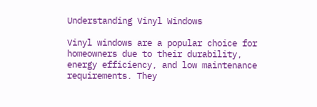Understanding Vinyl Windows

Vinyl windows are a popular choice for homeowners due to their durability, energy efficiency, and low maintenance requirements. They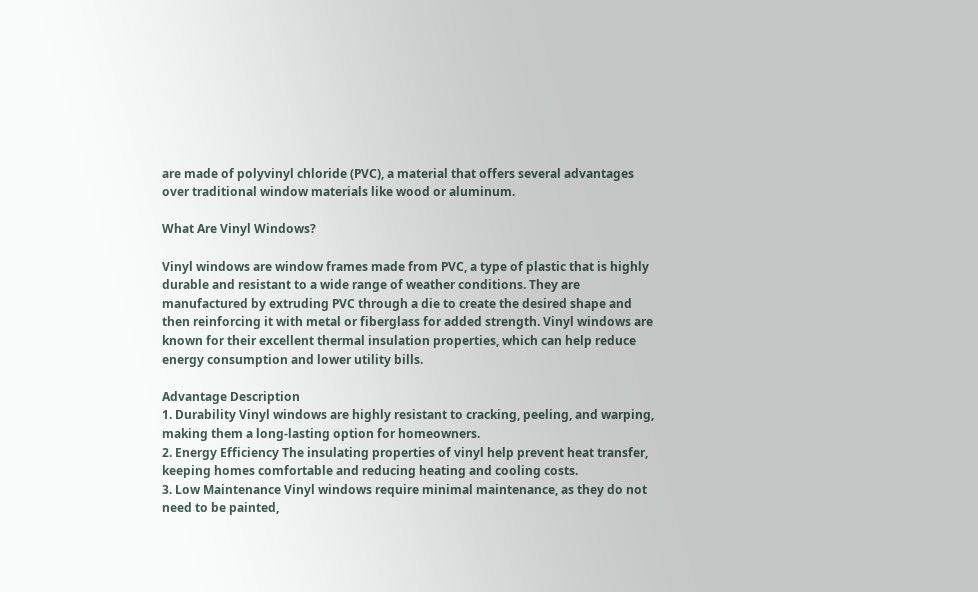are made of polyvinyl chloride (PVC), a material that offers several advantages over traditional window materials like wood or aluminum.

What Are Vinyl Windows?

Vinyl windows are window frames made from PVC, a type of plastic that is highly durable and resistant to a wide range of weather conditions. They are manufactured by extruding PVC through a die to create the desired shape and then reinforcing it with metal or fiberglass for added strength. Vinyl windows are known for their excellent thermal insulation properties, which can help reduce energy consumption and lower utility bills.

Advantage Description
1. Durability Vinyl windows are highly resistant to cracking, peeling, and warping, making them a long-lasting option for homeowners.
2. Energy Efficiency The insulating properties of vinyl help prevent heat transfer, keeping homes comfortable and reducing heating and cooling costs.
3. Low Maintenance Vinyl windows require minimal maintenance, as they do not need to be painted,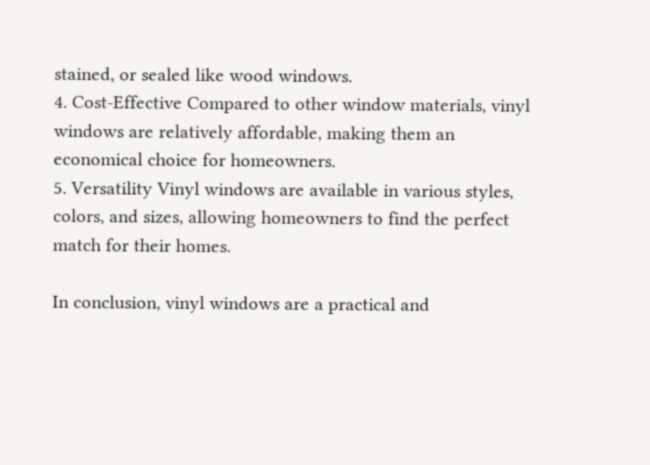stained, or sealed like wood windows.
4. Cost-Effective Compared to other window materials, vinyl windows are relatively affordable, making them an economical choice for homeowners.
5. Versatility Vinyl windows are available in various styles, colors, and sizes, allowing homeowners to find the perfect match for their homes.

In conclusion, vinyl windows are a practical and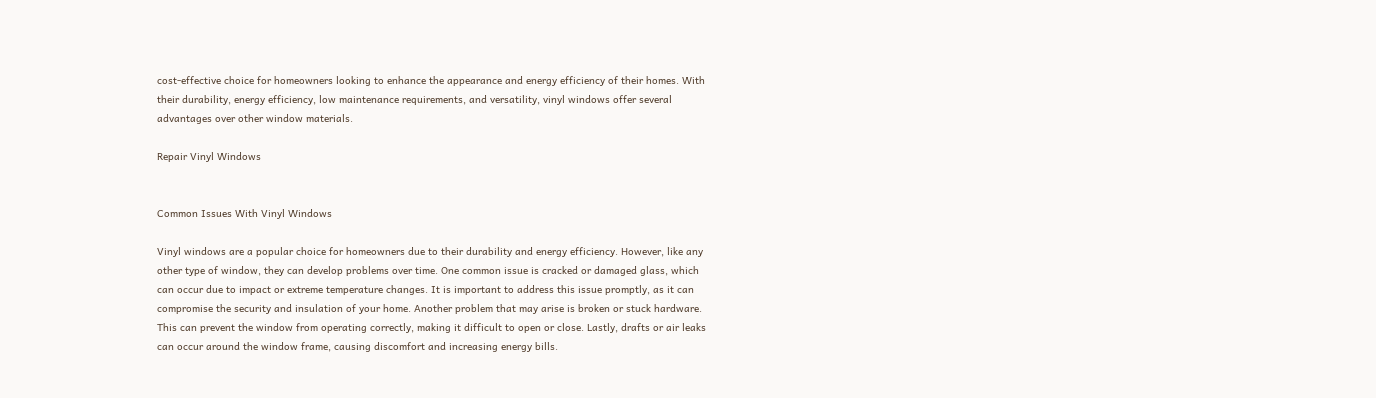cost-effective choice for homeowners looking to enhance the appearance and energy efficiency of their homes. With their durability, energy efficiency, low maintenance requirements, and versatility, vinyl windows offer several advantages over other window materials.

Repair Vinyl Windows


Common Issues With Vinyl Windows

Vinyl windows are a popular choice for homeowners due to their durability and energy efficiency. However, like any other type of window, they can develop problems over time. One common issue is cracked or damaged glass, which can occur due to impact or extreme temperature changes. It is important to address this issue promptly, as it can compromise the security and insulation of your home. Another problem that may arise is broken or stuck hardware. This can prevent the window from operating correctly, making it difficult to open or close. Lastly, drafts or air leaks can occur around the window frame, causing discomfort and increasing energy bills.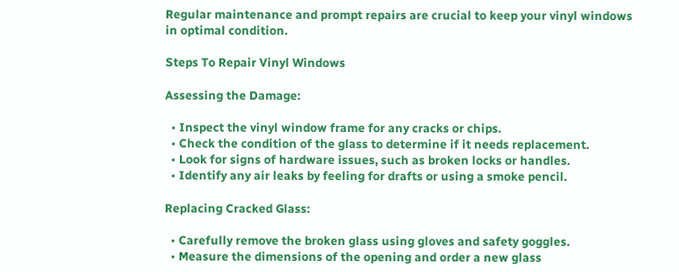Regular maintenance and prompt repairs are crucial to keep your vinyl windows in optimal condition.

Steps To Repair Vinyl Windows

Assessing the Damage:

  • Inspect the vinyl window frame for any cracks or chips.
  • Check the condition of the glass to determine if it needs replacement.
  • Look for signs of hardware issues, such as broken locks or handles.
  • Identify any air leaks by feeling for drafts or using a smoke pencil.

Replacing Cracked Glass:

  • Carefully remove the broken glass using gloves and safety goggles.
  • Measure the dimensions of the opening and order a new glass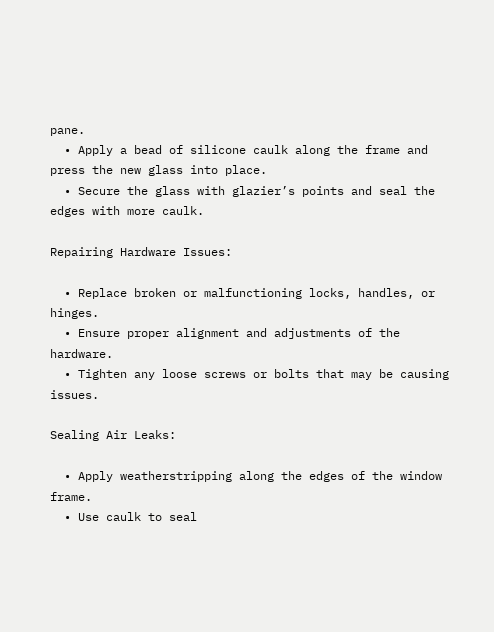pane.
  • Apply a bead of silicone caulk along the frame and press the new glass into place.
  • Secure the glass with glazier’s points and seal the edges with more caulk.

Repairing Hardware Issues:

  • Replace broken or malfunctioning locks, handles, or hinges.
  • Ensure proper alignment and adjustments of the hardware.
  • Tighten any loose screws or bolts that may be causing issues.

Sealing Air Leaks:

  • Apply weatherstripping along the edges of the window frame.
  • Use caulk to seal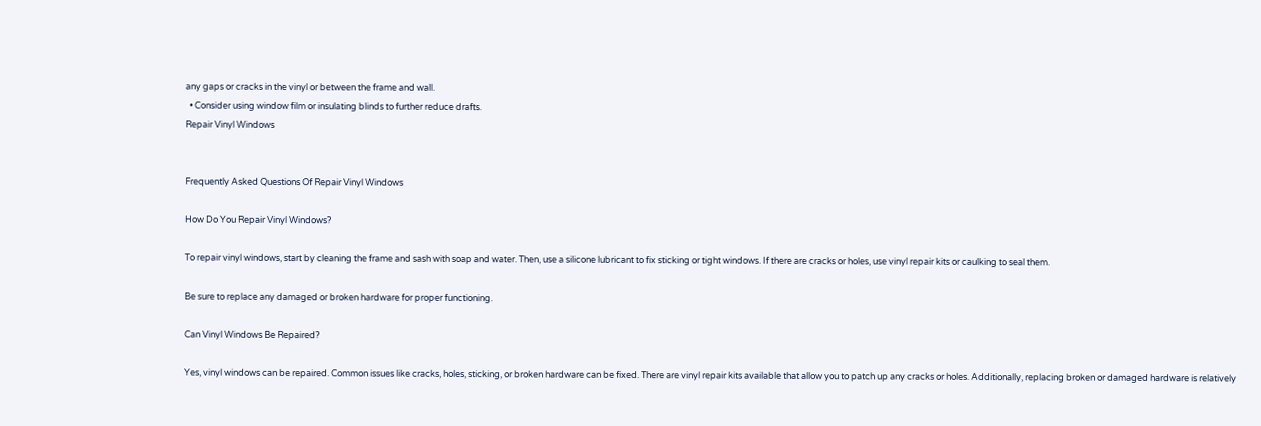any gaps or cracks in the vinyl or between the frame and wall.
  • Consider using window film or insulating blinds to further reduce drafts.
Repair Vinyl Windows


Frequently Asked Questions Of Repair Vinyl Windows

How Do You Repair Vinyl Windows?

To repair vinyl windows, start by cleaning the frame and sash with soap and water. Then, use a silicone lubricant to fix sticking or tight windows. If there are cracks or holes, use vinyl repair kits or caulking to seal them.

Be sure to replace any damaged or broken hardware for proper functioning.

Can Vinyl Windows Be Repaired?

Yes, vinyl windows can be repaired. Common issues like cracks, holes, sticking, or broken hardware can be fixed. There are vinyl repair kits available that allow you to patch up any cracks or holes. Additionally, replacing broken or damaged hardware is relatively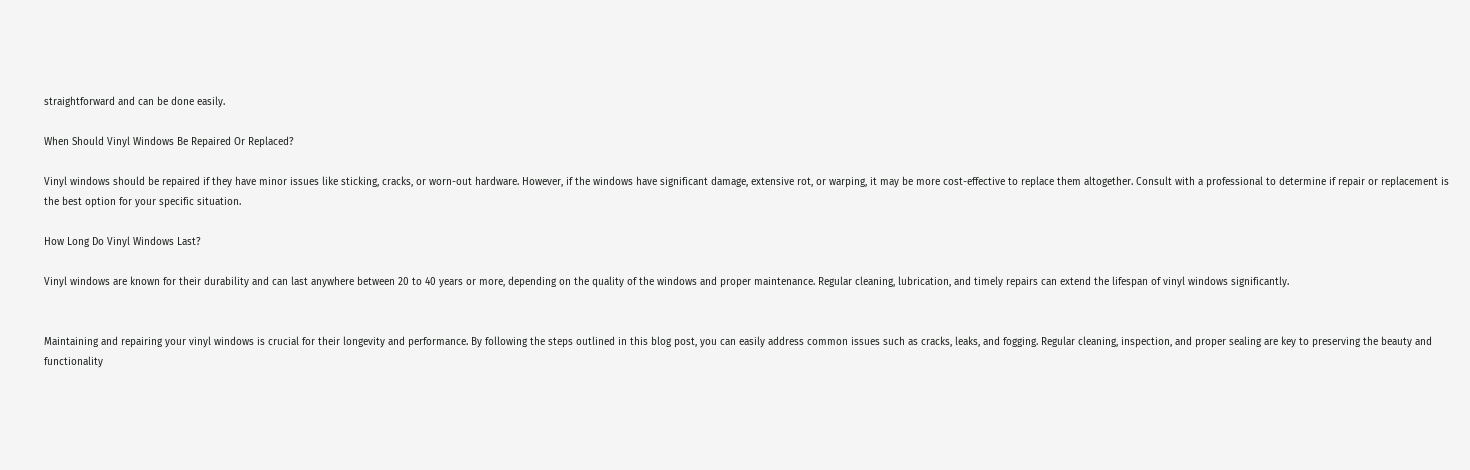straightforward and can be done easily.

When Should Vinyl Windows Be Repaired Or Replaced?

Vinyl windows should be repaired if they have minor issues like sticking, cracks, or worn-out hardware. However, if the windows have significant damage, extensive rot, or warping, it may be more cost-effective to replace them altogether. Consult with a professional to determine if repair or replacement is the best option for your specific situation.

How Long Do Vinyl Windows Last?

Vinyl windows are known for their durability and can last anywhere between 20 to 40 years or more, depending on the quality of the windows and proper maintenance. Regular cleaning, lubrication, and timely repairs can extend the lifespan of vinyl windows significantly.


Maintaining and repairing your vinyl windows is crucial for their longevity and performance. By following the steps outlined in this blog post, you can easily address common issues such as cracks, leaks, and fogging. Regular cleaning, inspection, and proper sealing are key to preserving the beauty and functionality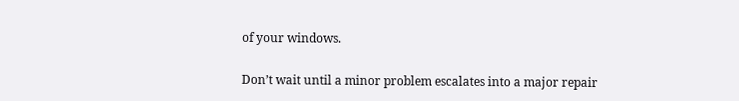of your windows.

Don’t wait until a minor problem escalates into a major repair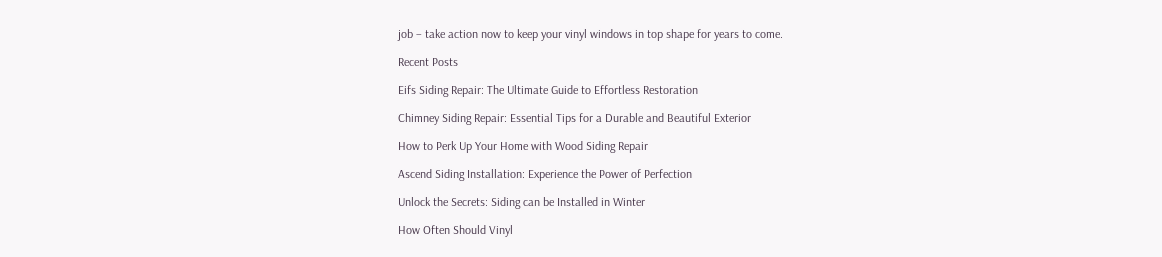job – take action now to keep your vinyl windows in top shape for years to come.

Recent Posts

Eifs Siding Repair: The Ultimate Guide to Effortless Restoration

Chimney Siding Repair: Essential Tips for a Durable and Beautiful Exterior

How to Perk Up Your Home with Wood Siding Repair

Ascend Siding Installation: Experience the Power of Perfection

Unlock the Secrets: Siding can be Installed in Winter

How Often Should Vinyl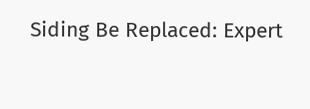Siding Be Replaced: Expert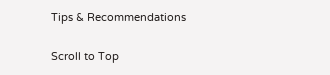Tips & Recommendations

Scroll to Top